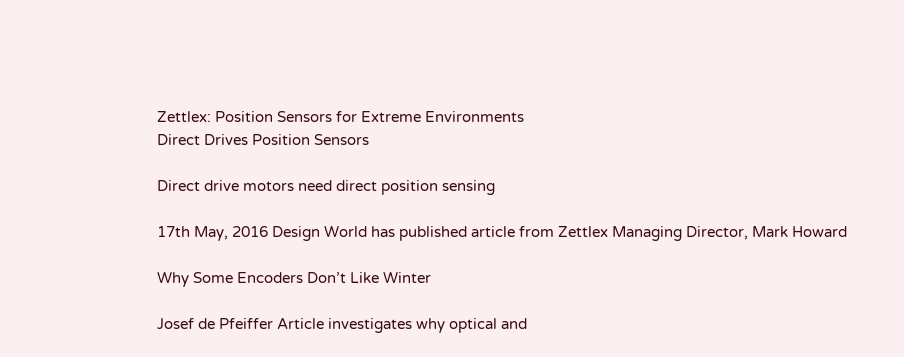Zettlex: Position Sensors for Extreme Environments
Direct Drives Position Sensors

Direct drive motors need direct position sensing

17th May, 2016 Design World has published article from Zettlex Managing Director, Mark Howard

Why Some Encoders Don’t Like Winter

Josef de Pfeiffer Article investigates why optical and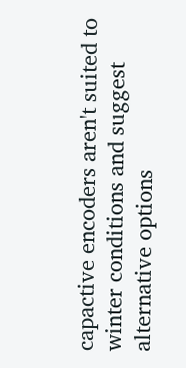capactive encoders aren't suited to winter conditions and suggest alternative options